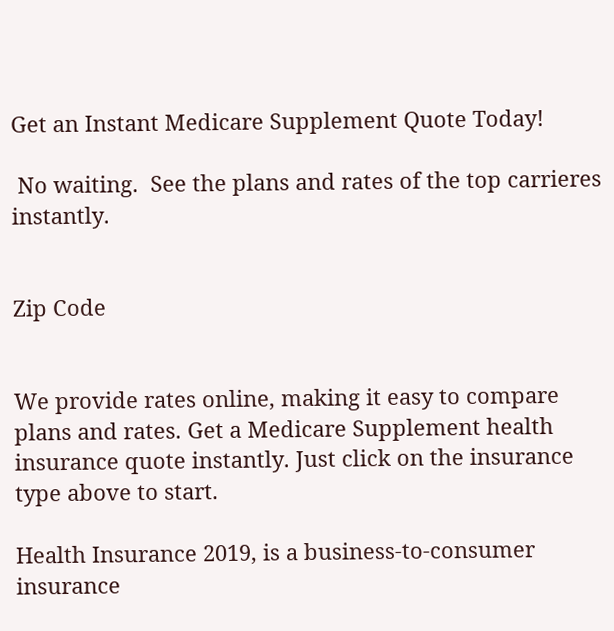Get an Instant Medicare Supplement Quote Today!

 No waiting.  See the plans and rates of the top carrieres instantly.


Zip Code


We provide rates online, making it easy to compare plans and rates. Get a Medicare Supplement health insurance quote instantly. Just click on the insurance type above to start.

Health Insurance 2019, is a business-to-consumer insurance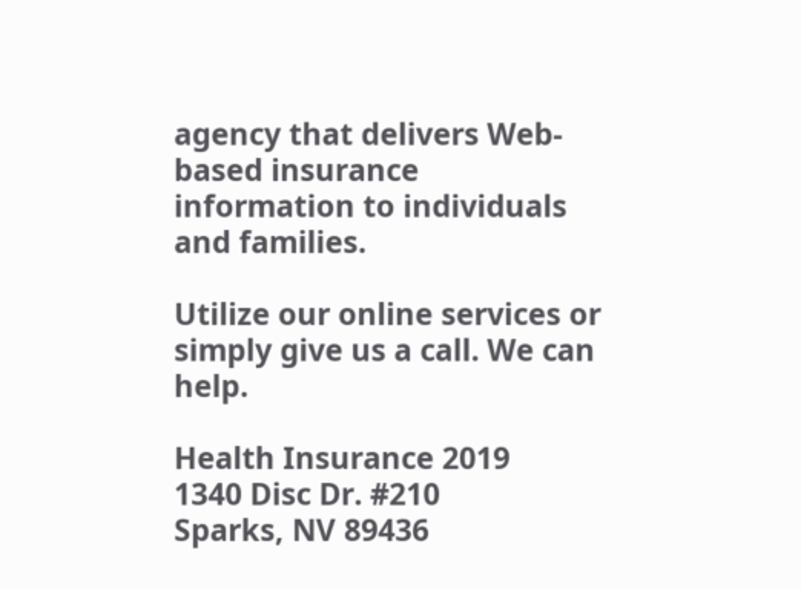agency that delivers Web-based insurance information to individuals and families.

Utilize our online services or simply give us a call. We can help.

Health Insurance 2019
1340 Disc Dr. #210
Sparks, NV 89436